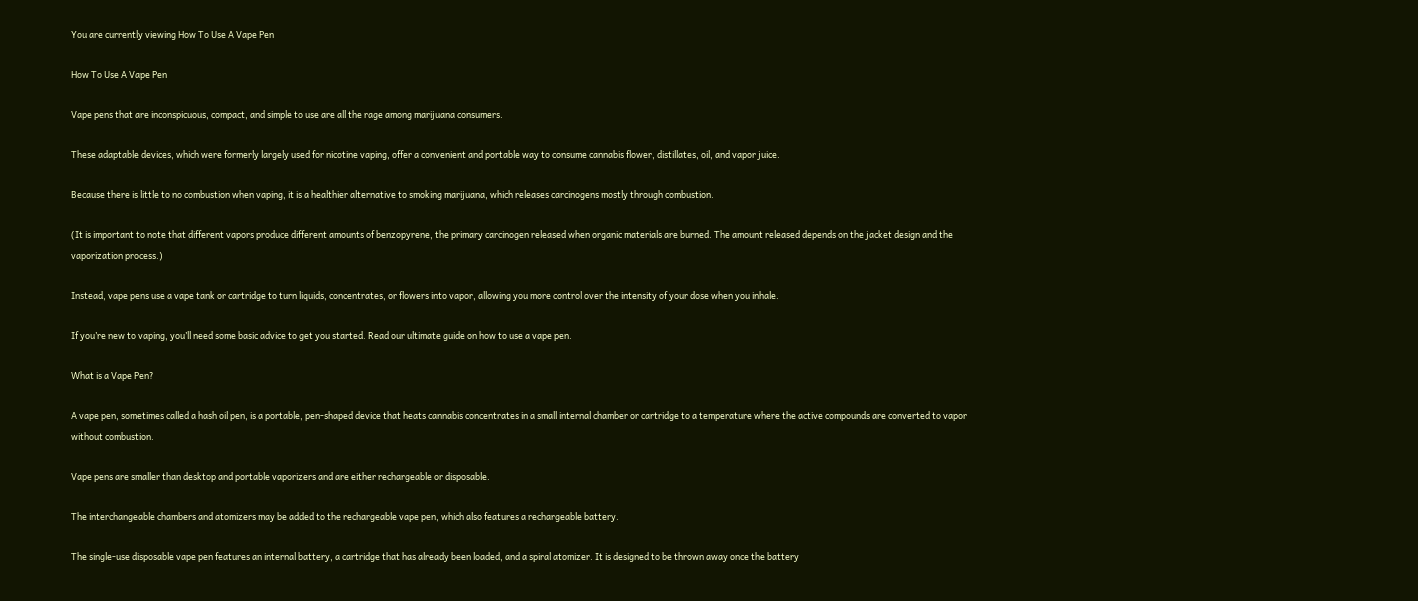You are currently viewing How To Use A Vape Pen

How To Use A Vape Pen

Vape pens that are inconspicuous, compact, and simple to use are all the rage among marijuana consumers.

These adaptable devices, which were formerly largely used for nicotine vaping, offer a convenient and portable way to consume cannabis flower, distillates, oil, and vapor juice.

Because there is little to no combustion when vaping, it is a healthier alternative to smoking marijuana, which releases carcinogens mostly through combustion.

(It is important to note that different vapors produce different amounts of benzopyrene, the primary carcinogen released when organic materials are burned. The amount released depends on the jacket design and the vaporization process.)

Instead, vape pens use a vape tank or cartridge to turn liquids, concentrates, or flowers into vapor, allowing you more control over the intensity of your dose when you inhale.

If you’re new to vaping, you’ll need some basic advice to get you started. Read our ultimate guide on how to use a vape pen.

What is a Vape Pen?

A vape pen, sometimes called a hash oil pen, is a portable, pen-shaped device that heats cannabis concentrates in a small internal chamber or cartridge to a temperature where the active compounds are converted to vapor without combustion.

Vape pens are smaller than desktop and portable vaporizers and are either rechargeable or disposable.

The interchangeable chambers and atomizers may be added to the rechargeable vape pen, which also features a rechargeable battery.

The single-use disposable vape pen features an internal battery, a cartridge that has already been loaded, and a spiral atomizer. It is designed to be thrown away once the battery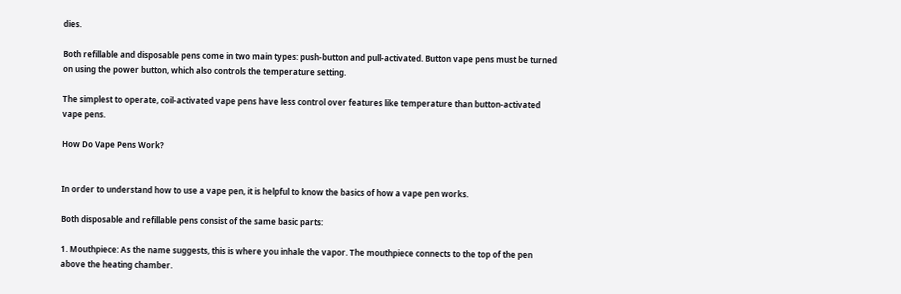dies.

Both refillable and disposable pens come in two main types: push-button and pull-activated. Button vape pens must be turned on using the power button, which also controls the temperature setting.

The simplest to operate, coil-activated vape pens have less control over features like temperature than button-activated vape pens.

How Do Vape Pens Work?


In order to understand how to use a vape pen, it is helpful to know the basics of how a vape pen works.

Both disposable and refillable pens consist of the same basic parts:

1. Mouthpiece: As the name suggests, this is where you inhale the vapor. The mouthpiece connects to the top of the pen above the heating chamber.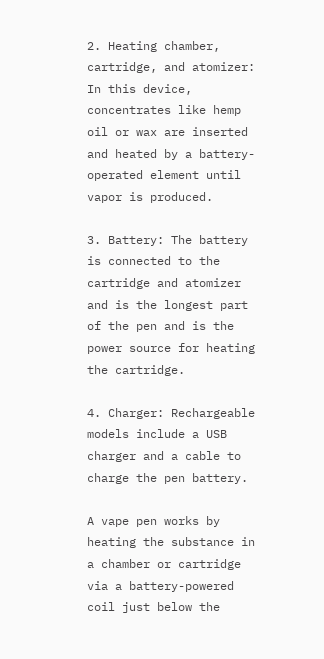2. Heating chamber, cartridge, and atomizer: In this device, concentrates like hemp oil or wax are inserted and heated by a battery-operated element until vapor is produced.

3. Battery: The battery is connected to the cartridge and atomizer and is the longest part of the pen and is the power source for heating the cartridge.

4. Charger: Rechargeable models include a USB charger and a cable to charge the pen battery.

A vape pen works by heating the substance in a chamber or cartridge via a battery-powered coil just below the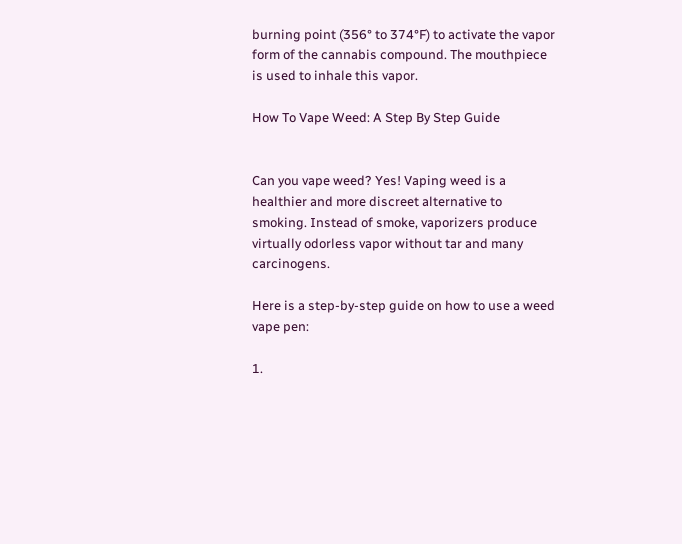burning point (356° to 374°F) to activate the vapor form of the cannabis compound. The mouthpiece is used to inhale this vapor.

How To Vape Weed: A Step By Step Guide


Can you vape weed? Yes! Vaping weed is a healthier and more discreet alternative to smoking. Instead of smoke, vaporizers produce virtually odorless vapor without tar and many carcinogens.

Here is a step-by-step guide on how to use a weed vape pen:

1.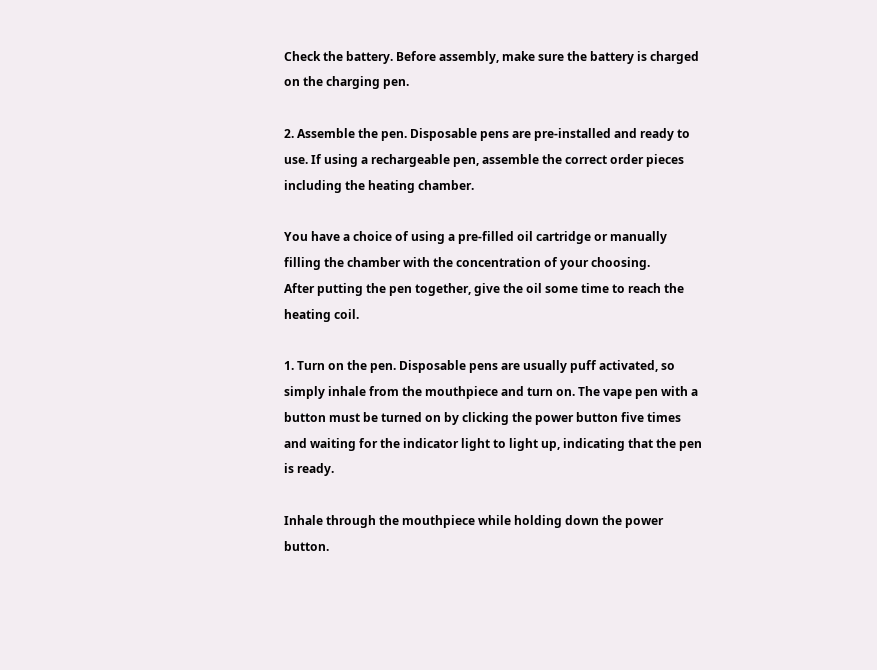Check the battery. Before assembly, make sure the battery is charged on the charging pen.

2. Assemble the pen. Disposable pens are pre-installed and ready to use. If using a rechargeable pen, assemble the correct order pieces including the heating chamber.

You have a choice of using a pre-filled oil cartridge or manually filling the chamber with the concentration of your choosing.
After putting the pen together, give the oil some time to reach the heating coil.

1. Turn on the pen. Disposable pens are usually puff activated, so simply inhale from the mouthpiece and turn on. The vape pen with a button must be turned on by clicking the power button five times and waiting for the indicator light to light up, indicating that the pen is ready.

Inhale through the mouthpiece while holding down the power button.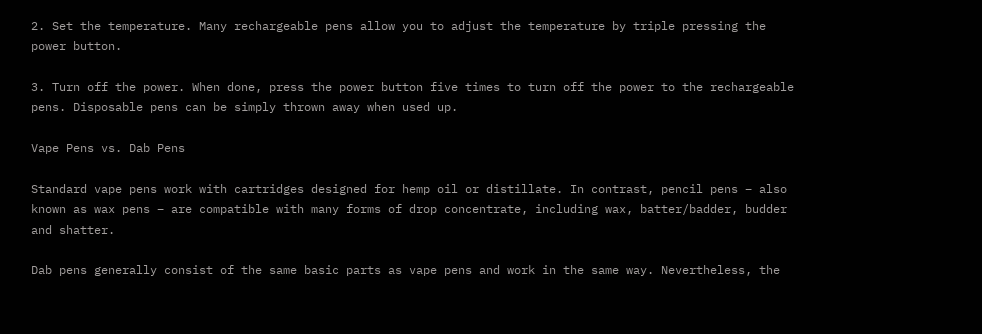2. Set the temperature. Many rechargeable pens allow you to adjust the temperature by triple pressing the power button.

3. Turn off the power. When done, press the power button five times to turn off the power to the rechargeable pens. Disposable pens can be simply thrown away when used up.

Vape Pens vs. Dab Pens

Standard vape pens work with cartridges designed for hemp oil or distillate. In contrast, pencil pens – also known as wax pens – are compatible with many forms of drop concentrate, including wax, batter/badder, budder and shatter.

Dab pens generally consist of the same basic parts as vape pens and work in the same way. Nevertheless, the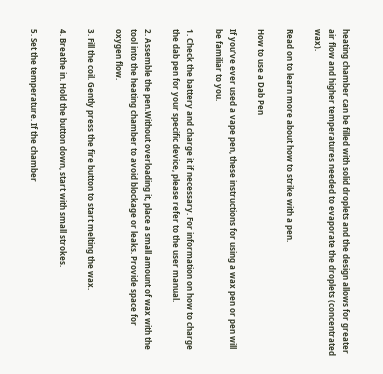heating chamber can be filled with solid droplets and the design allows for greater air flow and higher temperatures needed to evaporate the droplets (concentrated wax).

Read on to learn more about how to strike with a pen.

How to use a Dab Pen

If you’ve ever used a vape pen, these instructions for using a wax pen or pen will be familiar to you.

1. Check the battery and charge it if necessary. For information on how to charge the dab pen for your specific device, please refer to the user manual.

2. Assemble the pen.Without overloading it, place a small amount of wax with the tool into the heating chamber to avoid blockage or leaks. Provide space for oxygen flow.

3. Fill the coil. Gently press the fire button to start melting the wax.

4. Breathe in. Hold the button down, start with small strokes.

5. Set the temperature. If the chamber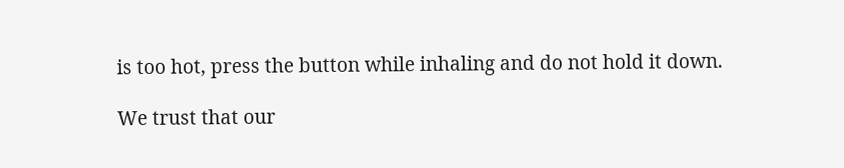is too hot, press the button while inhaling and do not hold it down.

We trust that our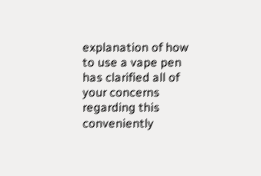explanation of how to use a vape pen has clarified all of your concerns regarding this conveniently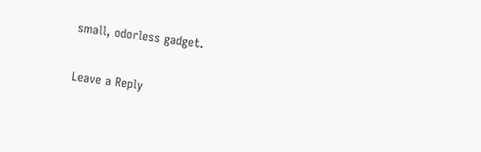small, odorless gadget.

Leave a Reply